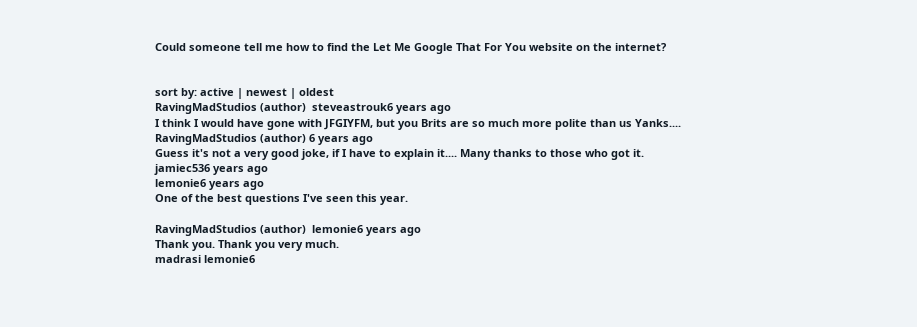Could someone tell me how to find the Let Me Google That For You website on the internet?


sort by: active | newest | oldest
RavingMadStudios (author)  steveastrouk6 years ago
I think I would have gone with JFGIYFM, but you Brits are so much more polite than us Yanks....
RavingMadStudios (author) 6 years ago
Guess it's not a very good joke, if I have to explain it.... Many thanks to those who got it.
jamiec536 years ago
lemonie6 years ago
One of the best questions I've seen this year.

RavingMadStudios (author)  lemonie6 years ago
Thank you. Thank you very much.
madrasi lemonie6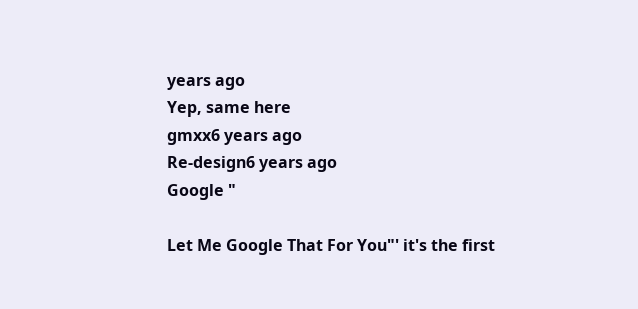years ago
Yep, same here
gmxx6 years ago
Re-design6 years ago
Google "

Let Me Google That For You"' it's the first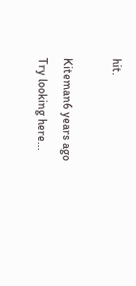hit.

Kiteman6 years ago
Try looking here...